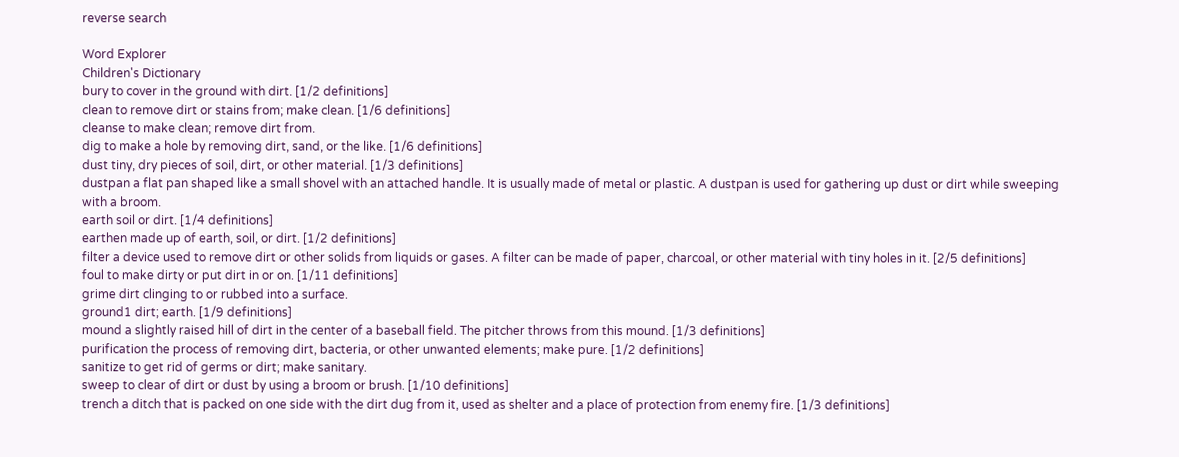reverse search

Word Explorer
Children's Dictionary
bury to cover in the ground with dirt. [1/2 definitions]
clean to remove dirt or stains from; make clean. [1/6 definitions]
cleanse to make clean; remove dirt from.
dig to make a hole by removing dirt, sand, or the like. [1/6 definitions]
dust tiny, dry pieces of soil, dirt, or other material. [1/3 definitions]
dustpan a flat pan shaped like a small shovel with an attached handle. It is usually made of metal or plastic. A dustpan is used for gathering up dust or dirt while sweeping with a broom.
earth soil or dirt. [1/4 definitions]
earthen made up of earth, soil, or dirt. [1/2 definitions]
filter a device used to remove dirt or other solids from liquids or gases. A filter can be made of paper, charcoal, or other material with tiny holes in it. [2/5 definitions]
foul to make dirty or put dirt in or on. [1/11 definitions]
grime dirt clinging to or rubbed into a surface.
ground1 dirt; earth. [1/9 definitions]
mound a slightly raised hill of dirt in the center of a baseball field. The pitcher throws from this mound. [1/3 definitions]
purification the process of removing dirt, bacteria, or other unwanted elements; make pure. [1/2 definitions]
sanitize to get rid of germs or dirt; make sanitary.
sweep to clear of dirt or dust by using a broom or brush. [1/10 definitions]
trench a ditch that is packed on one side with the dirt dug from it, used as shelter and a place of protection from enemy fire. [1/3 definitions]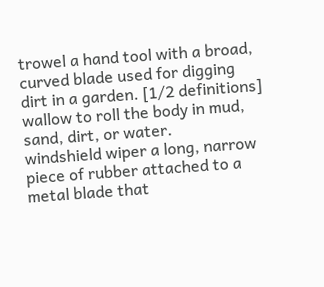trowel a hand tool with a broad, curved blade used for digging dirt in a garden. [1/2 definitions]
wallow to roll the body in mud, sand, dirt, or water.
windshield wiper a long, narrow piece of rubber attached to a metal blade that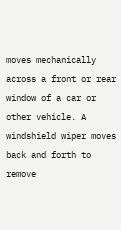moves mechanically across a front or rear window of a car or other vehicle. A windshield wiper moves back and forth to remove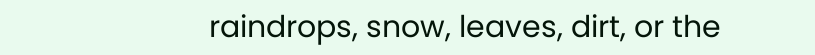raindrops, snow, leaves, dirt, or the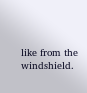like from the windshield.